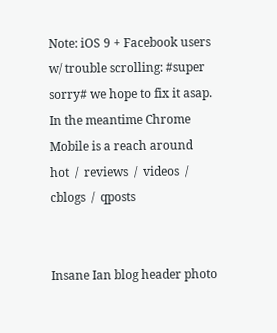Note: iOS 9 + Facebook users w/ trouble scrolling: #super sorry# we hope to fix it asap. In the meantime Chrome Mobile is a reach around
hot  /  reviews  /  videos  /  cblogs  /  qposts


Insane Ian blog header photo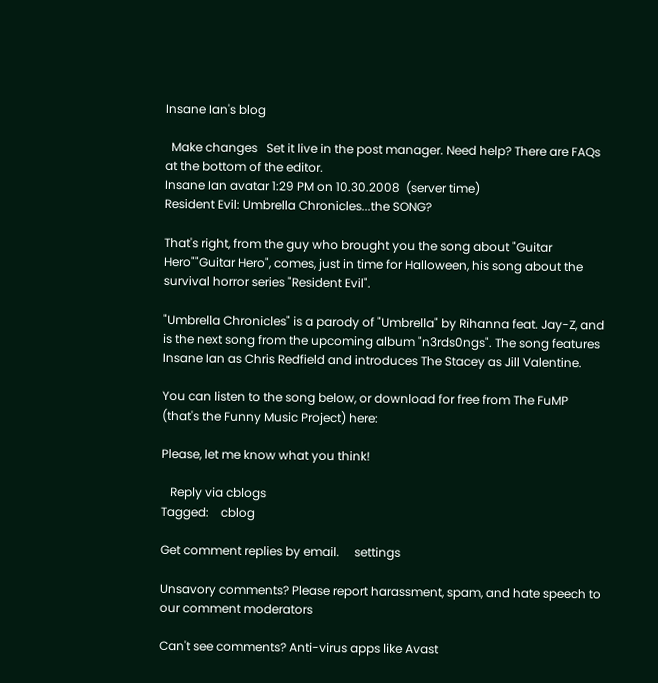Insane Ian's blog

  Make changes   Set it live in the post manager. Need help? There are FAQs at the bottom of the editor.
Insane Ian avatar 1:29 PM on 10.30.2008  (server time)
Resident Evil: Umbrella Chronicles...the SONG?

That's right, from the guy who brought you the song about "Guitar Hero""Guitar Hero", comes, just in time for Halloween, his song about the survival horror series "Resident Evil".

"Umbrella Chronicles" is a parody of "Umbrella" by Rihanna feat. Jay-Z, and is the next song from the upcoming album "n3rds0ngs". The song features Insane Ian as Chris Redfield and introduces The Stacey as Jill Valentine.

You can listen to the song below, or download for free from The FuMP (that's the Funny Music Project) here:

Please, let me know what you think!

   Reply via cblogs
Tagged:    cblog

Get comment replies by email.     settings

Unsavory comments? Please report harassment, spam, and hate speech to our comment moderators

Can't see comments? Anti-virus apps like Avast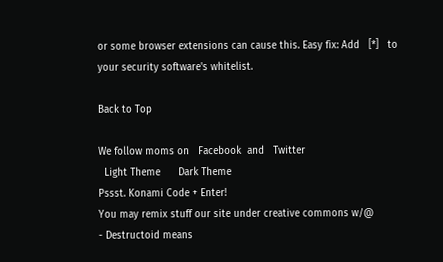or some browser extensions can cause this. Easy fix: Add   [*]   to your security software's whitelist.

Back to Top

We follow moms on   Facebook  and   Twitter
  Light Theme      Dark Theme
Pssst. Konami Code + Enter!
You may remix stuff our site under creative commons w/@
- Destructoid means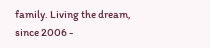family. Living the dream, since 2006 -